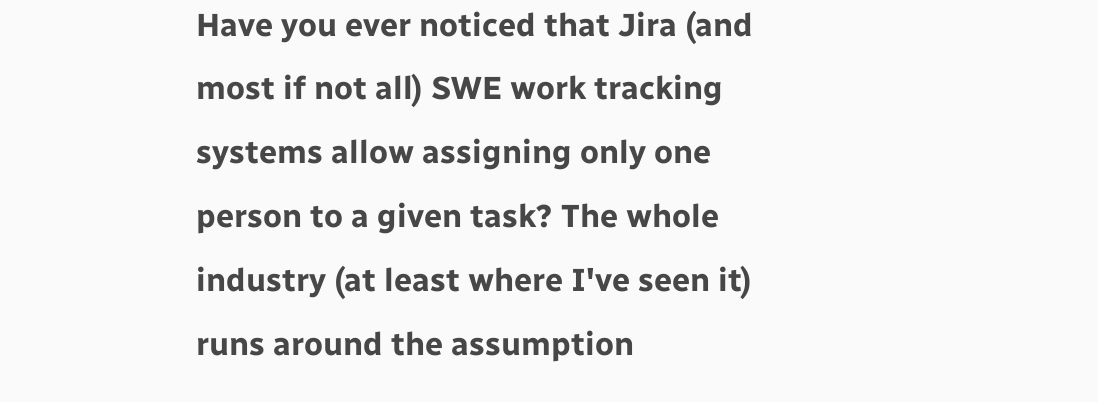Have you ever noticed that Jira (and most if not all) SWE work tracking systems allow assigning only one person to a given task? The whole industry (at least where I've seen it) runs around the assumption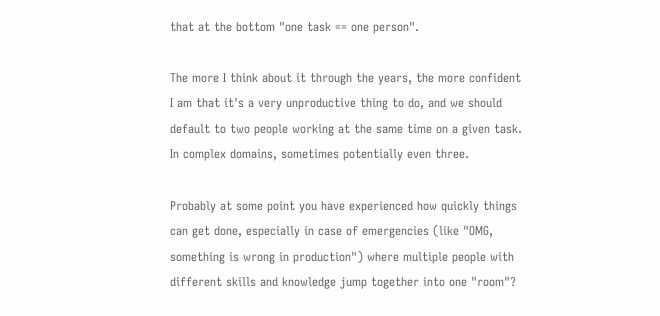that at the bottom "one task == one person".

The more I think about it through the years, the more confident I am that it's a very unproductive thing to do, and we should default to two people working at the same time on a given task. In complex domains, sometimes potentially even three.

Probably at some point you have experienced how quickly things can get done, especially in case of emergencies (like "OMG, something is wrong in production") where multiple people with different skills and knowledge jump together into one "room"?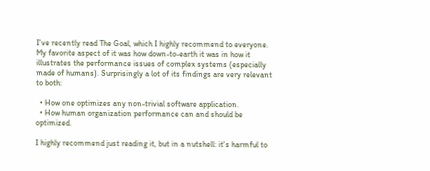I've recently read The Goal, which I highly recommend to everyone. My favorite aspect of it was how down-to-earth it was in how it illustrates the performance issues of complex systems (especially made of humans). Surprisingly a lot of its findings are very relevant to both:

  • How one optimizes any non-trivial software application.
  • How human organization performance can and should be optimized.

I highly recommend just reading it, but in a nutshell: it's harmful to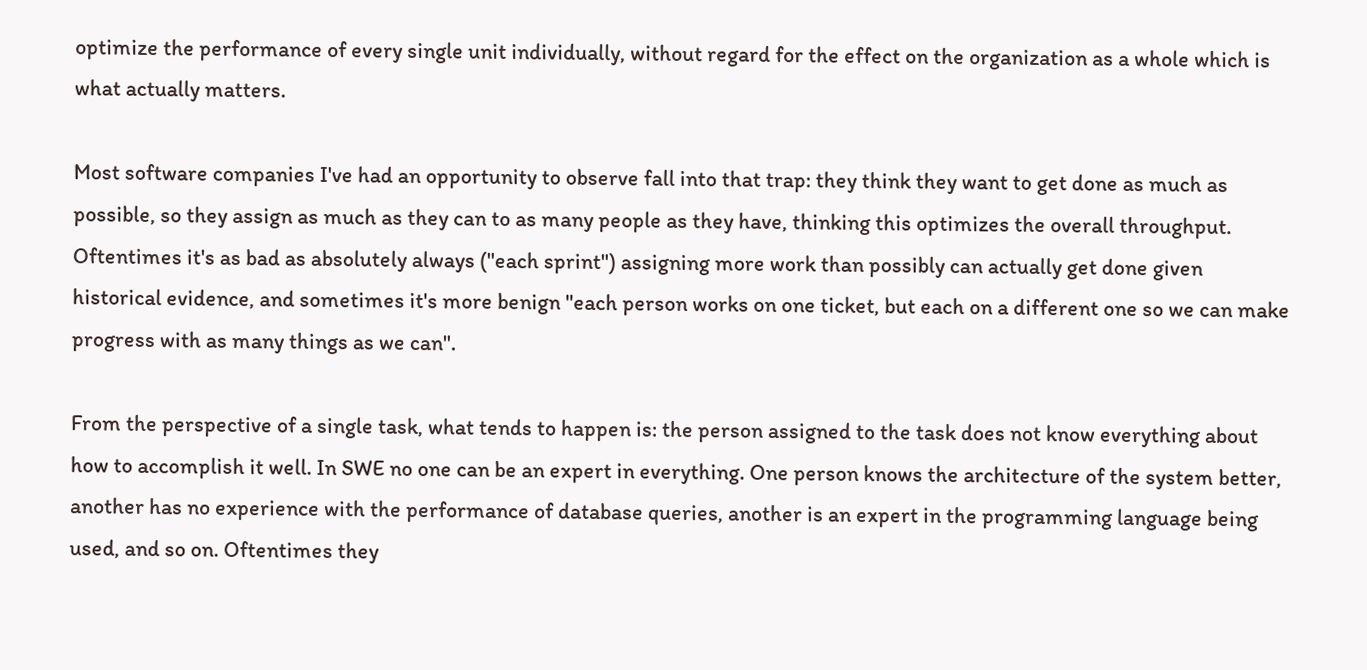optimize the performance of every single unit individually, without regard for the effect on the organization as a whole which is what actually matters.

Most software companies I've had an opportunity to observe fall into that trap: they think they want to get done as much as possible, so they assign as much as they can to as many people as they have, thinking this optimizes the overall throughput. Oftentimes it's as bad as absolutely always ("each sprint") assigning more work than possibly can actually get done given historical evidence, and sometimes it's more benign "each person works on one ticket, but each on a different one so we can make progress with as many things as we can".

From the perspective of a single task, what tends to happen is: the person assigned to the task does not know everything about how to accomplish it well. In SWE no one can be an expert in everything. One person knows the architecture of the system better, another has no experience with the performance of database queries, another is an expert in the programming language being used, and so on. Oftentimes they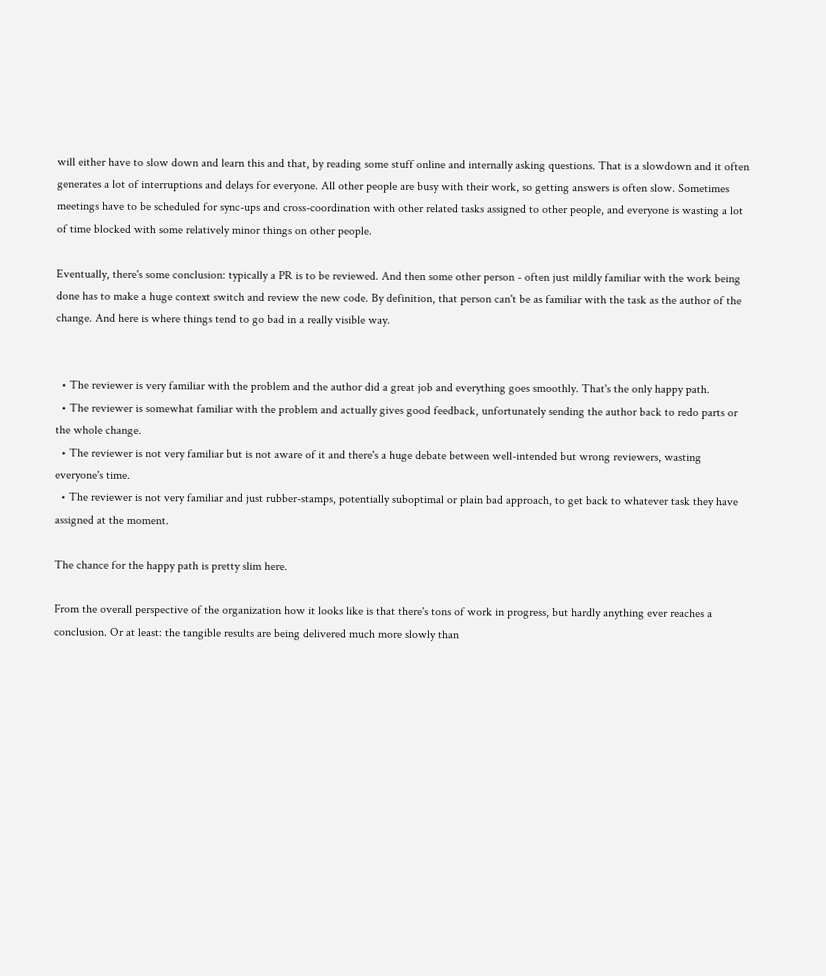will either have to slow down and learn this and that, by reading some stuff online and internally asking questions. That is a slowdown and it often generates a lot of interruptions and delays for everyone. All other people are busy with their work, so getting answers is often slow. Sometimes meetings have to be scheduled for sync-ups and cross-coordination with other related tasks assigned to other people, and everyone is wasting a lot of time blocked with some relatively minor things on other people.

Eventually, there's some conclusion: typically a PR is to be reviewed. And then some other person - often just mildly familiar with the work being done has to make a huge context switch and review the new code. By definition, that person can't be as familiar with the task as the author of the change. And here is where things tend to go bad in a really visible way.


  • The reviewer is very familiar with the problem and the author did a great job and everything goes smoothly. That's the only happy path.
  • The reviewer is somewhat familiar with the problem and actually gives good feedback, unfortunately sending the author back to redo parts or the whole change.
  • The reviewer is not very familiar but is not aware of it and there's a huge debate between well-intended but wrong reviewers, wasting everyone's time.
  • The reviewer is not very familiar and just rubber-stamps, potentially suboptimal or plain bad approach, to get back to whatever task they have assigned at the moment.

The chance for the happy path is pretty slim here.

From the overall perspective of the organization how it looks like is that there's tons of work in progress, but hardly anything ever reaches a conclusion. Or at least: the tangible results are being delivered much more slowly than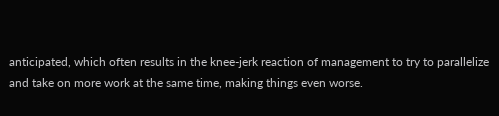anticipated, which often results in the knee-jerk reaction of management to try to parallelize and take on more work at the same time, making things even worse.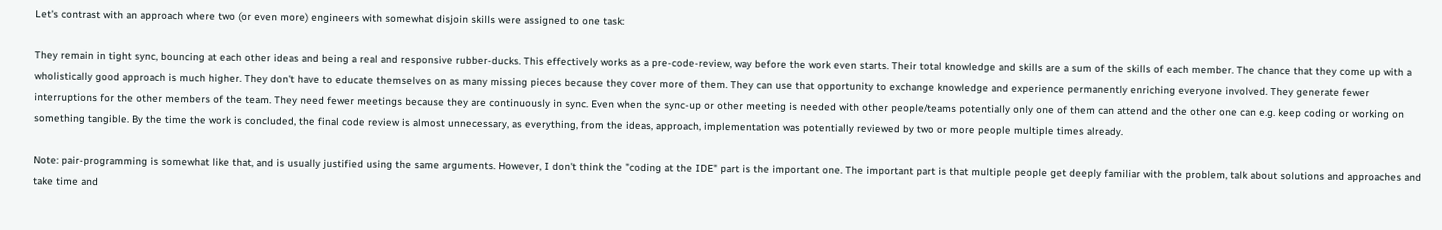Let's contrast with an approach where two (or even more) engineers with somewhat disjoin skills were assigned to one task:

They remain in tight sync, bouncing at each other ideas and being a real and responsive rubber-ducks. This effectively works as a pre-code-review, way before the work even starts. Their total knowledge and skills are a sum of the skills of each member. The chance that they come up with a wholistically good approach is much higher. They don't have to educate themselves on as many missing pieces because they cover more of them. They can use that opportunity to exchange knowledge and experience permanently enriching everyone involved. They generate fewer interruptions for the other members of the team. They need fewer meetings because they are continuously in sync. Even when the sync-up or other meeting is needed with other people/teams potentially only one of them can attend and the other one can e.g. keep coding or working on something tangible. By the time the work is concluded, the final code review is almost unnecessary, as everything, from the ideas, approach, implementation was potentially reviewed by two or more people multiple times already.

Note: pair-programming is somewhat like that, and is usually justified using the same arguments. However, I don't think the "coding at the IDE" part is the important one. The important part is that multiple people get deeply familiar with the problem, talk about solutions and approaches and take time and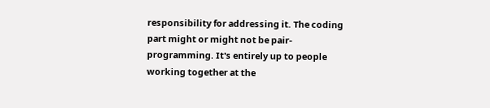responsibility for addressing it. The coding part might or might not be pair-programming. It's entirely up to people working together at the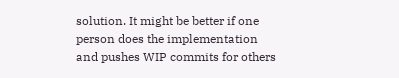solution. It might be better if one person does the implementation and pushes WIP commits for others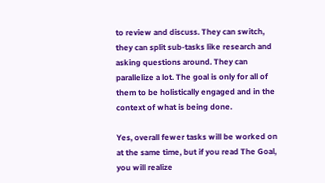to review and discuss. They can switch, they can split sub-tasks like research and asking questions around. They can parallelize a lot. The goal is only for all of them to be holistically engaged and in the context of what is being done.

Yes, overall fewer tasks will be worked on at the same time, but if you read The Goal, you will realize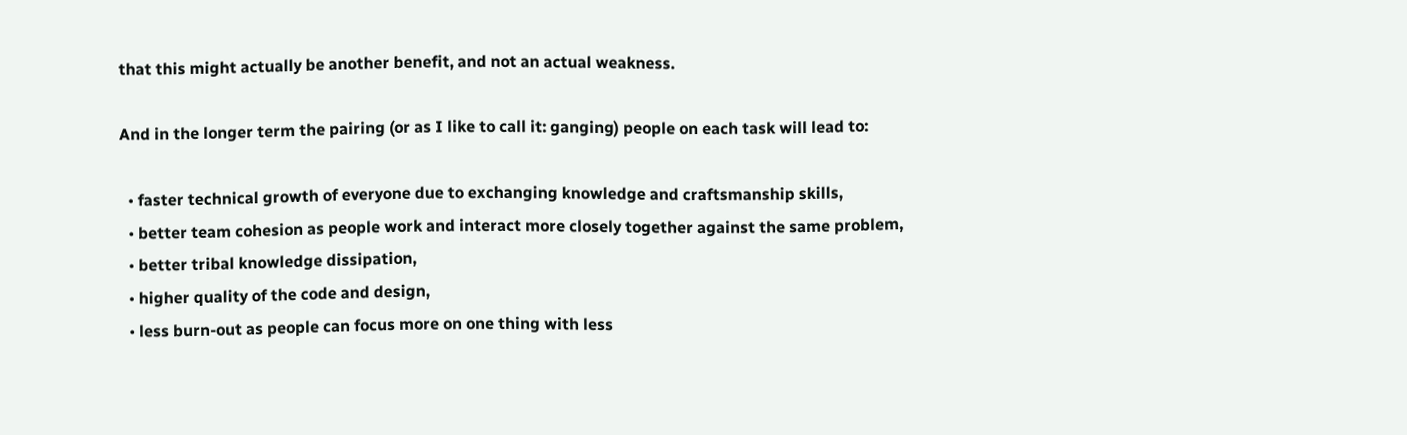that this might actually be another benefit, and not an actual weakness.

And in the longer term the pairing (or as I like to call it: ganging) people on each task will lead to:

  • faster technical growth of everyone due to exchanging knowledge and craftsmanship skills,
  • better team cohesion as people work and interact more closely together against the same problem,
  • better tribal knowledge dissipation,
  • higher quality of the code and design,
  • less burn-out as people can focus more on one thing with less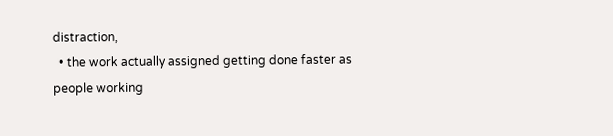distraction,
  • the work actually assigned getting done faster as people working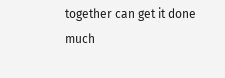together can get it done much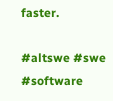faster.

#altswe #swe #software